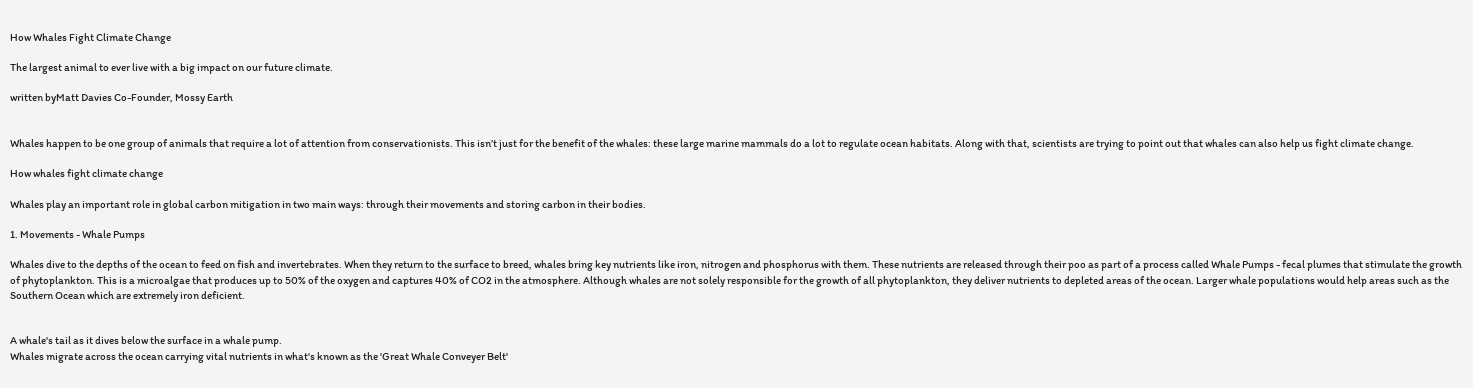How Whales Fight Climate Change

The largest animal to ever live with a big impact on our future climate.

written byMatt Davies Co-Founder, Mossy Earth


Whales happen to be one group of animals that require a lot of attention from conservationists. This isn’t just for the benefit of the whales: these large marine mammals do a lot to regulate ocean habitats. Along with that, scientists are trying to point out that whales can also help us fight climate change.

How whales fight climate change

Whales play an important role in global carbon mitigation in two main ways: through their movements and storing carbon in their bodies.

1. Movements - Whale Pumps

Whales dive to the depths of the ocean to feed on fish and invertebrates. When they return to the surface to breed, whales bring key nutrients like iron, nitrogen and phosphorus with them. These nutrients are released through their poo as part of a process called Whale Pumps - fecal plumes that stimulate the growth of phytoplankton. This is a microalgae that produces up to 50% of the oxygen and captures 40% of CO2 in the atmosphere. Although whales are not solely responsible for the growth of all phytoplankton, they deliver nutrients to depleted areas of the ocean. Larger whale populations would help areas such as the Southern Ocean which are extremely iron deficient.


A whale's tail as it dives below the surface in a whale pump.
Whales migrate across the ocean carrying vital nutrients in what's known as the 'Great Whale Conveyer Belt'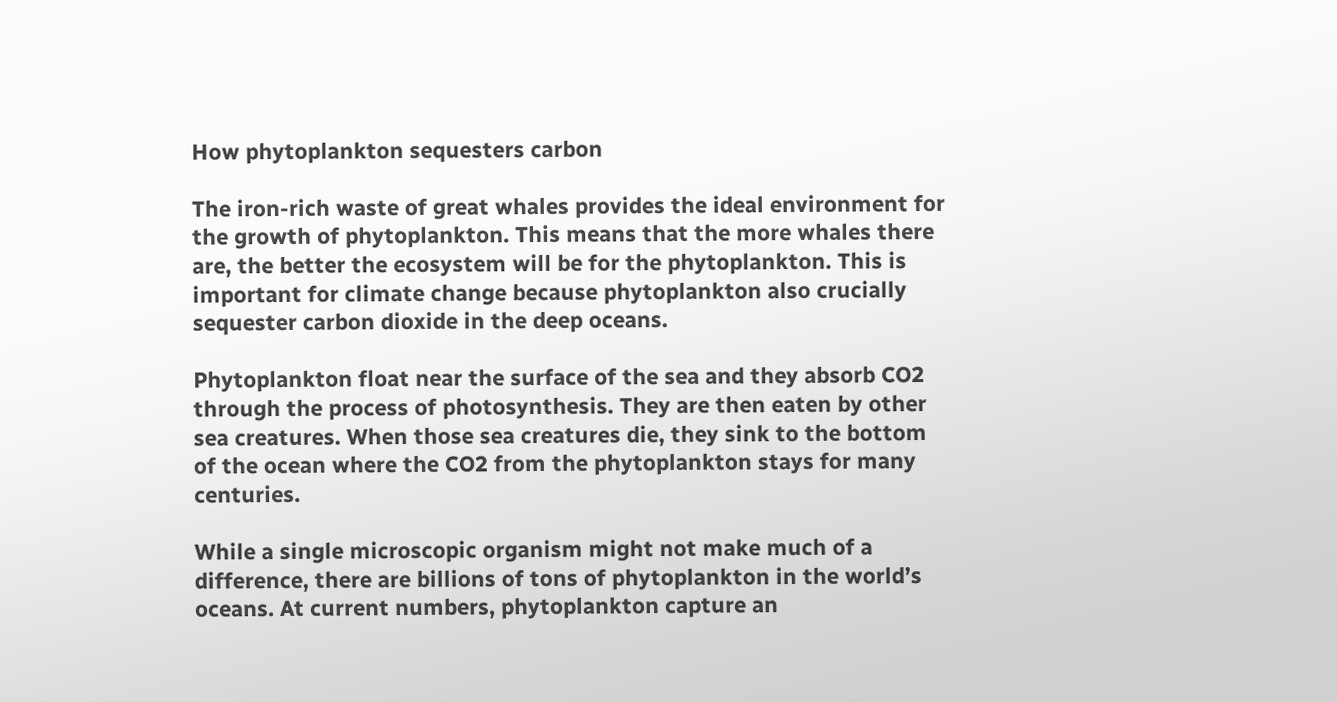How phytoplankton sequesters carbon

The iron-rich waste of great whales provides the ideal environment for the growth of phytoplankton. This means that the more whales there are, the better the ecosystem will be for the phytoplankton. This is important for climate change because phytoplankton also crucially sequester carbon dioxide in the deep oceans.

Phytoplankton float near the surface of the sea and they absorb CO2 through the process of photosynthesis. They are then eaten by other sea creatures. When those sea creatures die, they sink to the bottom of the ocean where the CO2 from the phytoplankton stays for many centuries.

While a single microscopic organism might not make much of a difference, there are billions of tons of phytoplankton in the world’s oceans. At current numbers, phytoplankton capture an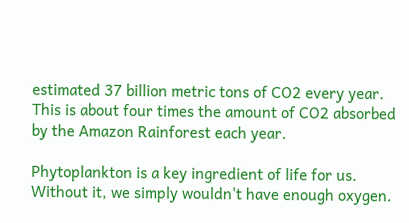estimated 37 billion metric tons of CO2 every year. This is about four times the amount of CO2 absorbed by the Amazon Rainforest each year.

Phytoplankton is a key ingredient of life for us. Without it, we simply wouldn't have enough oxygen.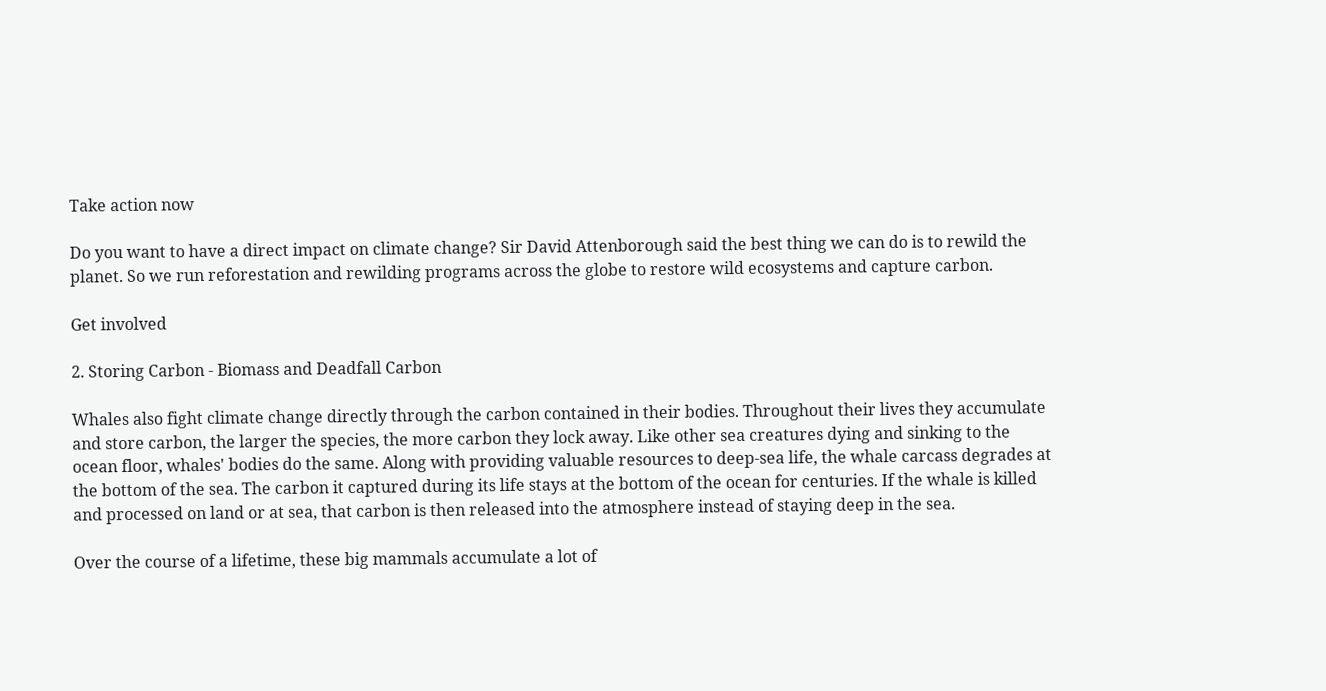Take action now

Do you want to have a direct impact on climate change? Sir David Attenborough said the best thing we can do is to rewild the planet. So we run reforestation and rewilding programs across the globe to restore wild ecosystems and capture carbon.

Get involved

2. Storing Carbon - Biomass and Deadfall Carbon

Whales also fight climate change directly through the carbon contained in their bodies. Throughout their lives they accumulate and store carbon, the larger the species, the more carbon they lock away. Like other sea creatures dying and sinking to the ocean floor, whales' bodies do the same. Along with providing valuable resources to deep-sea life, the whale carcass degrades at the bottom of the sea. The carbon it captured during its life stays at the bottom of the ocean for centuries. If the whale is killed and processed on land or at sea, that carbon is then released into the atmosphere instead of staying deep in the sea.

Over the course of a lifetime, these big mammals accumulate a lot of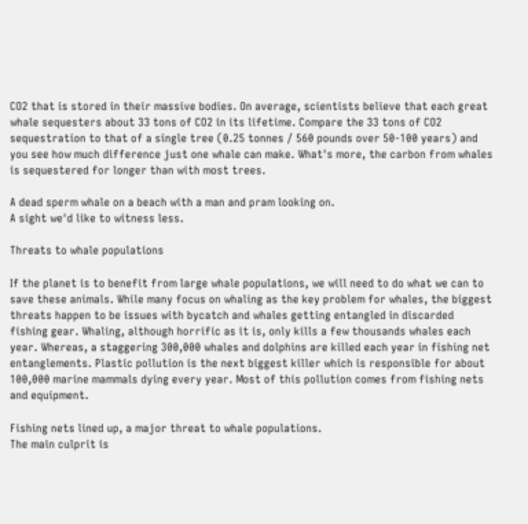CO2 that is stored in their massive bodies. On average, scientists believe that each great whale sequesters about 33 tons of CO2 in its lifetime. Compare the 33 tons of CO2 sequestration to that of a single tree (0.25 tonnes / 560 pounds over 50-100 years) and you see how much difference just one whale can make. What's more, the carbon from whales is sequestered for longer than with most trees.

A dead sperm whale on a beach with a man and pram looking on.
A sight we'd like to witness less.

Threats to whale populations

If the planet is to benefit from large whale populations, we will need to do what we can to save these animals. While many focus on whaling as the key problem for whales, the biggest threats happen to be issues with bycatch and whales getting entangled in discarded fishing gear. Whaling, although horrific as it is, only kills a few thousands whales each year. Whereas, a staggering 300,000 whales and dolphins are killed each year in fishing net entanglements. Plastic pollution is the next biggest killer which is responsible for about 100,000 marine mammals dying every year. Most of this pollution comes from fishing nets and equipment.

Fishing nets lined up, a major threat to whale populations.
The main culprit is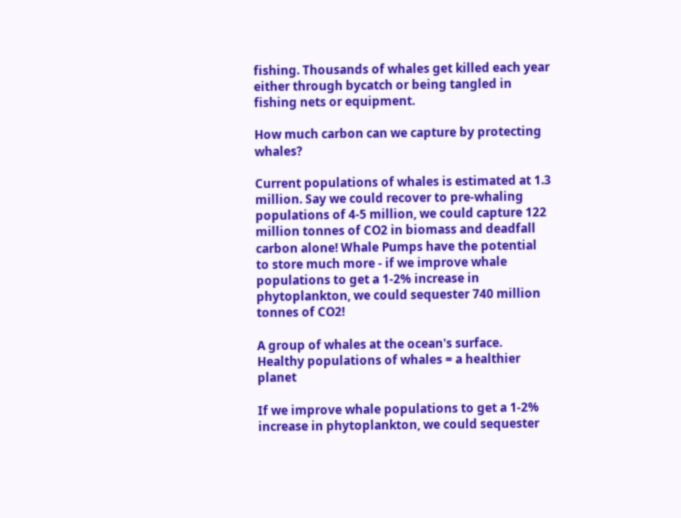fishing. Thousands of whales get killed each year either through bycatch or being tangled in fishing nets or equipment.

How much carbon can we capture by protecting whales?

Current populations of whales is estimated at 1.3 million. Say we could recover to pre-whaling populations of 4-5 million, we could capture 122 million tonnes of CO2 in biomass and deadfall carbon alone! Whale Pumps have the potential to store much more - if we improve whale populations to get a 1-2% increase in phytoplankton, we could sequester 740 million tonnes of CO2!

A group of whales at the ocean's surface.
Healthy populations of whales = a healthier planet

If we improve whale populations to get a 1-2% increase in phytoplankton, we could sequester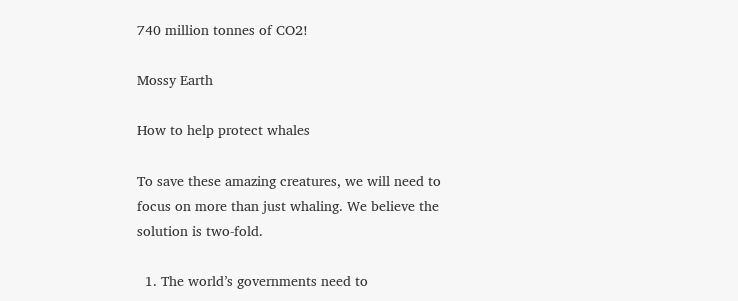740 million tonnes of CO2!

Mossy Earth

How to help protect whales

To save these amazing creatures, we will need to focus on more than just whaling. We believe the solution is two-fold.

  1. The world’s governments need to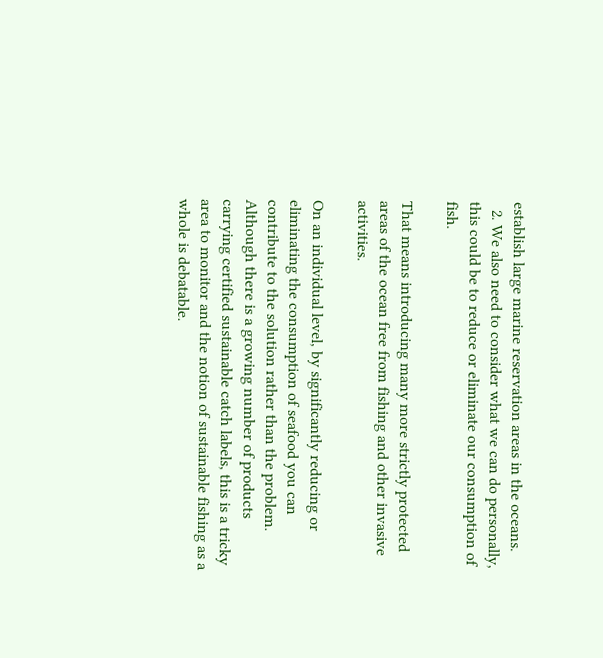establish large marine reservation areas in the oceans.
  2. We also need to consider what we can do personally, this could be to reduce or eliminate our consumption of fish.

That means introducing many more strictly protected areas of the ocean free from fishing and other invasive activities.

On an individual level, by significantly reducing or eliminating the consumption of seafood you can contribute to the solution rather than the problem. Although there is a growing number of products carrying certified sustainable catch labels, this is a tricky area to monitor and the notion of sustainable fishing as a whole is debatable.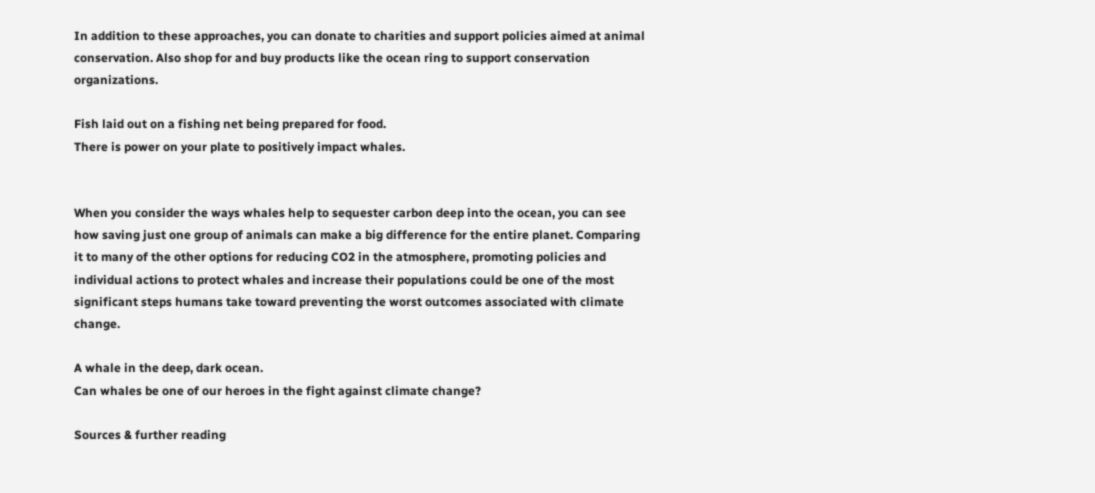In addition to these approaches, you can donate to charities and support policies aimed at animal conservation. Also shop for and buy products like the ocean ring to support conservation organizations.

Fish laid out on a fishing net being prepared for food.
There is power on your plate to positively impact whales.


When you consider the ways whales help to sequester carbon deep into the ocean, you can see how saving just one group of animals can make a big difference for the entire planet. Comparing it to many of the other options for reducing CO2 in the atmosphere, promoting policies and individual actions to protect whales and increase their populations could be one of the most significant steps humans take toward preventing the worst outcomes associated with climate change.

A whale in the deep, dark ocean.
Can whales be one of our heroes in the fight against climate change?

Sources & further reading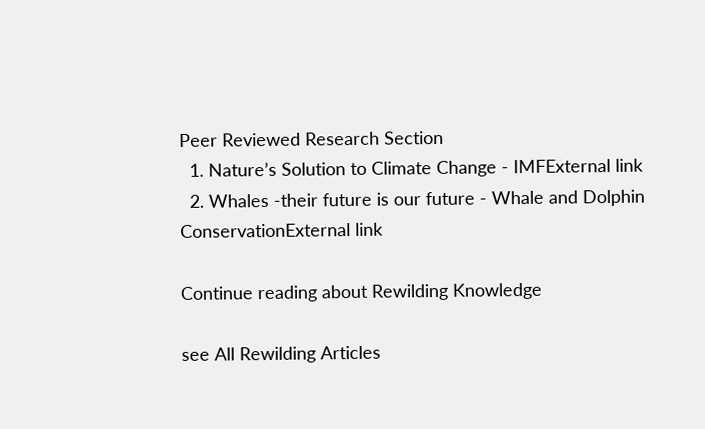Peer Reviewed Research Section
  1. Nature’s Solution to Climate Change - IMFExternal link
  2. Whales -their future is our future - Whale and Dolphin ConservationExternal link

Continue reading about Rewilding Knowledge

see All Rewilding Articles